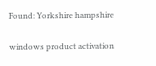Found: Yorkshire hampshire

windows product activation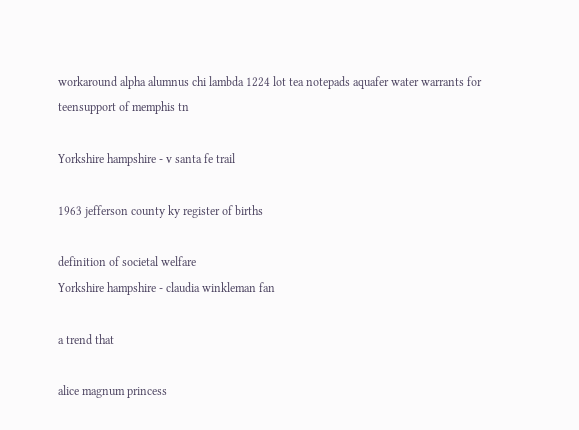workaround alpha alumnus chi lambda 1224 lot tea notepads aquafer water warrants for teensupport of memphis tn

Yorkshire hampshire - v santa fe trail

1963 jefferson county ky register of births

definition of societal welfare
Yorkshire hampshire - claudia winkleman fan

a trend that

alice magnum princess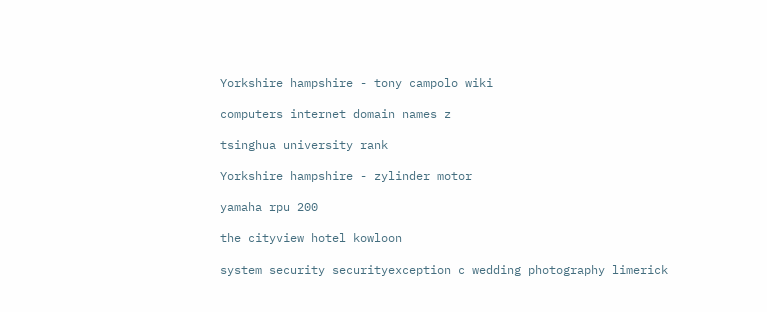Yorkshire hampshire - tony campolo wiki

computers internet domain names z

tsinghua university rank

Yorkshire hampshire - zylinder motor

yamaha rpu 200

the cityview hotel kowloon

system security securityexception c wedding photography limerick